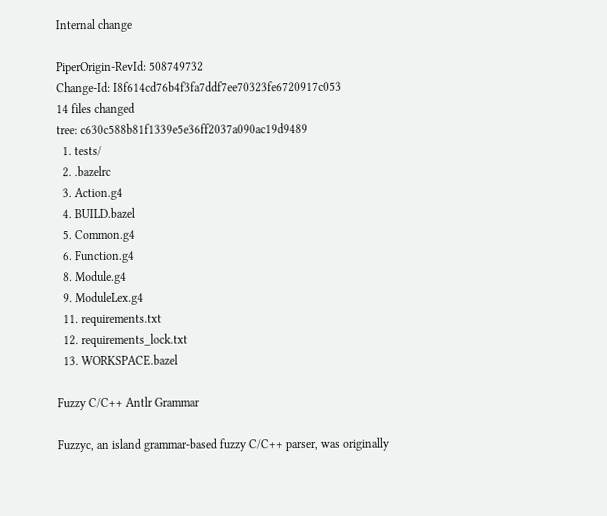Internal change

PiperOrigin-RevId: 508749732
Change-Id: I8f614cd76b4f3fa7ddf7ee70323fe6720917c053
14 files changed
tree: c630c588b81f1339e5e36ff2037a090ac19d9489
  1. tests/
  2. .bazelrc
  3. Action.g4
  4. BUILD.bazel
  5. Common.g4
  6. Function.g4
  8. Module.g4
  9. ModuleLex.g4
  11. requirements.txt
  12. requirements_lock.txt
  13. WORKSPACE.bazel

Fuzzy C/C++ Antlr Grammar

Fuzzyc, an island grammar-based fuzzy C/C++ parser, was originally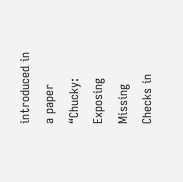introduced in a paper “Chucky: Exposing Missing Checks in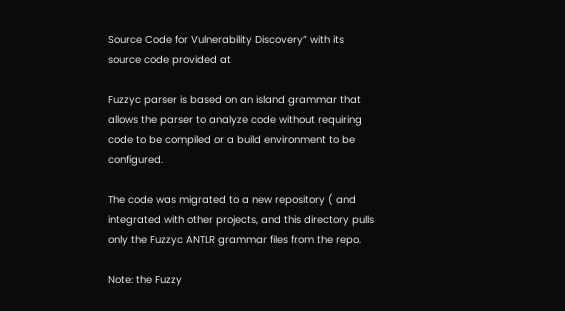Source Code for Vulnerability Discovery” with its source code provided at

Fuzzyc parser is based on an island grammar that allows the parser to analyze code without requiring code to be compiled or a build environment to be configured.

The code was migrated to a new repository ( and integrated with other projects, and this directory pulls only the Fuzzyc ANTLR grammar files from the repo.

Note: the Fuzzy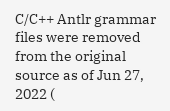C/C++ Antlr grammar files were removed from the original source as of Jun 27, 2022 (